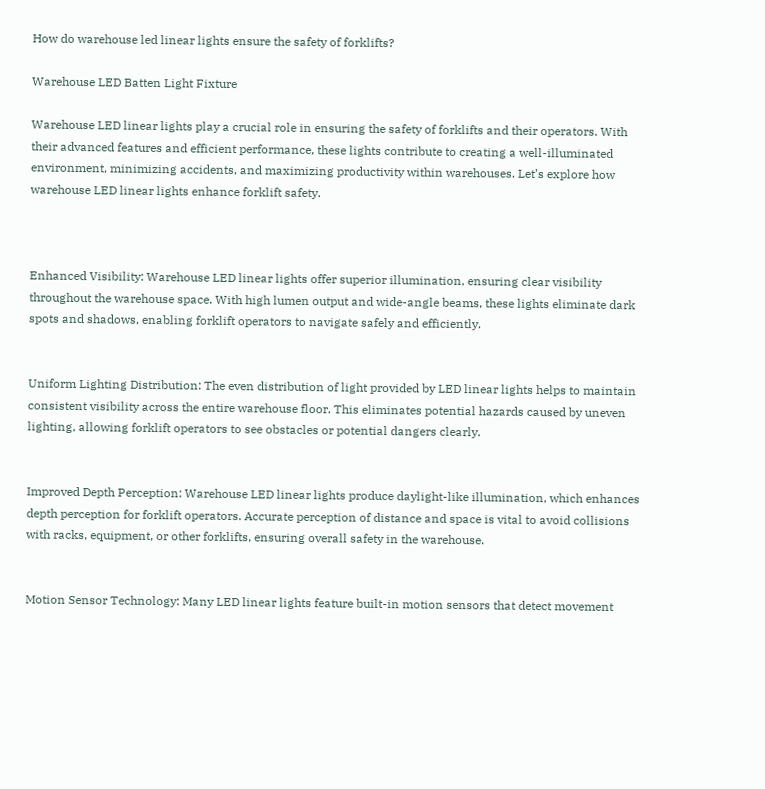How do warehouse led linear lights ensure the safety of forklifts?

Warehouse LED Batten Light Fixture

Warehouse LED linear lights play a crucial role in ensuring the safety of forklifts and their operators. With their advanced features and efficient performance, these lights contribute to creating a well-illuminated environment, minimizing accidents, and maximizing productivity within warehouses. Let’s explore how warehouse LED linear lights enhance forklift safety.



Enhanced Visibility: Warehouse LED linear lights offer superior illumination, ensuring clear visibility throughout the warehouse space. With high lumen output and wide-angle beams, these lights eliminate dark spots and shadows, enabling forklift operators to navigate safely and efficiently.


Uniform Lighting Distribution: The even distribution of light provided by LED linear lights helps to maintain consistent visibility across the entire warehouse floor. This eliminates potential hazards caused by uneven lighting, allowing forklift operators to see obstacles or potential dangers clearly.


Improved Depth Perception: Warehouse LED linear lights produce daylight-like illumination, which enhances depth perception for forklift operators. Accurate perception of distance and space is vital to avoid collisions with racks, equipment, or other forklifts, ensuring overall safety in the warehouse.


Motion Sensor Technology: Many LED linear lights feature built-in motion sensors that detect movement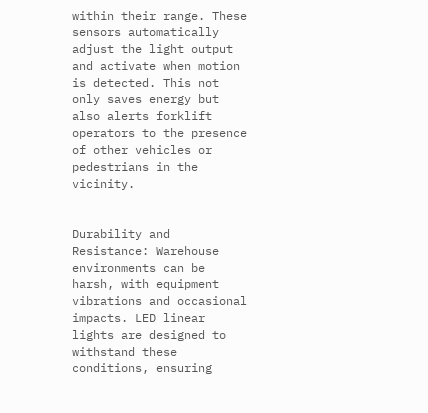within their range. These sensors automatically adjust the light output and activate when motion is detected. This not only saves energy but also alerts forklift operators to the presence of other vehicles or pedestrians in the vicinity.


Durability and Resistance: Warehouse environments can be harsh, with equipment vibrations and occasional impacts. LED linear lights are designed to withstand these conditions, ensuring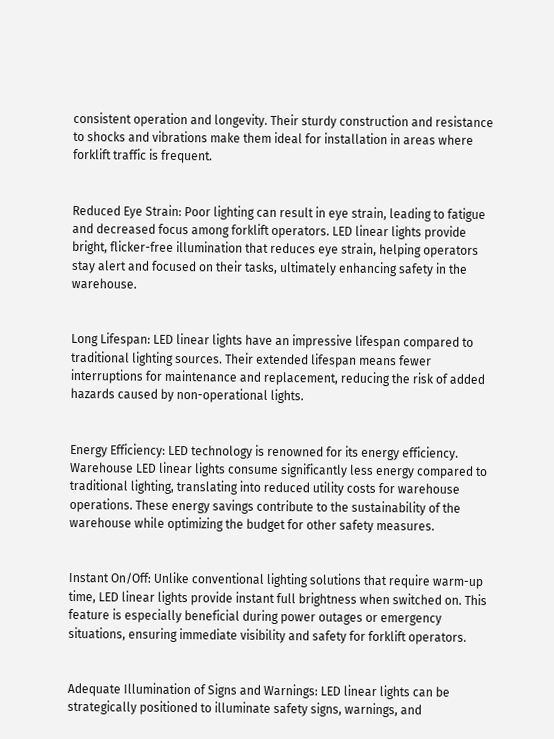consistent operation and longevity. Their sturdy construction and resistance to shocks and vibrations make them ideal for installation in areas where forklift traffic is frequent.


Reduced Eye Strain: Poor lighting can result in eye strain, leading to fatigue and decreased focus among forklift operators. LED linear lights provide bright, flicker-free illumination that reduces eye strain, helping operators stay alert and focused on their tasks, ultimately enhancing safety in the warehouse.


Long Lifespan: LED linear lights have an impressive lifespan compared to traditional lighting sources. Their extended lifespan means fewer interruptions for maintenance and replacement, reducing the risk of added hazards caused by non-operational lights.


Energy Efficiency: LED technology is renowned for its energy efficiency. Warehouse LED linear lights consume significantly less energy compared to traditional lighting, translating into reduced utility costs for warehouse operations. These energy savings contribute to the sustainability of the warehouse while optimizing the budget for other safety measures.


Instant On/Off: Unlike conventional lighting solutions that require warm-up time, LED linear lights provide instant full brightness when switched on. This feature is especially beneficial during power outages or emergency situations, ensuring immediate visibility and safety for forklift operators.


Adequate Illumination of Signs and Warnings: LED linear lights can be strategically positioned to illuminate safety signs, warnings, and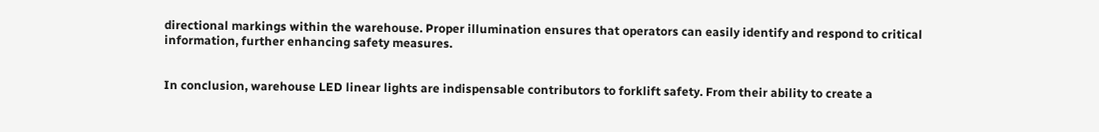directional markings within the warehouse. Proper illumination ensures that operators can easily identify and respond to critical information, further enhancing safety measures.


In conclusion, warehouse LED linear lights are indispensable contributors to forklift safety. From their ability to create a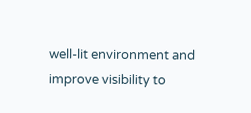well-lit environment and improve visibility to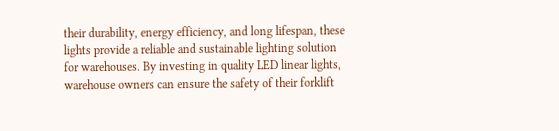their durability, energy efficiency, and long lifespan, these lights provide a reliable and sustainable lighting solution for warehouses. By investing in quality LED linear lights, warehouse owners can ensure the safety of their forklift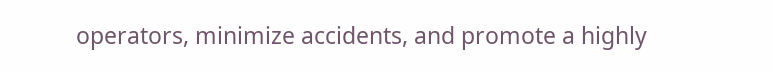operators, minimize accidents, and promote a highly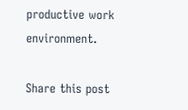productive work environment.

Share this post